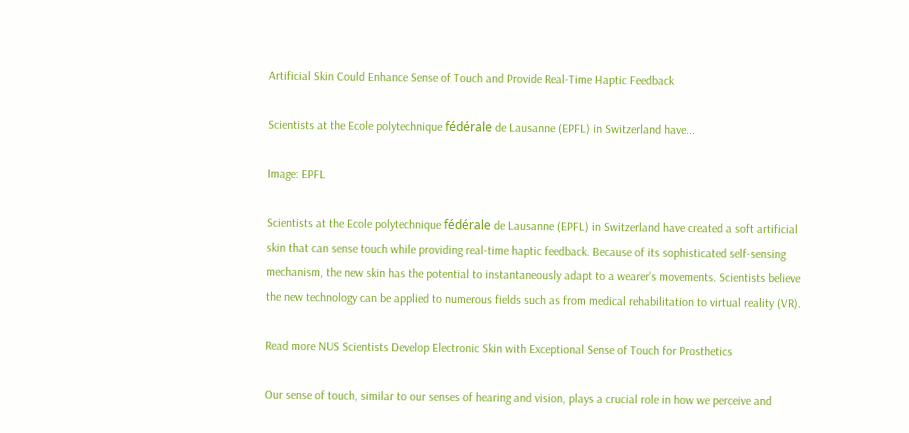Artificial Skin Could Enhance Sense of Touch and Provide Real-Time Haptic Feedback

Scientists at the Ecole polytechnique fédérale de Lausanne (EPFL) in Switzerland have...

Image: EPFL

Scientists at the Ecole polytechnique fédérale de Lausanne (EPFL) in Switzerland have created a soft artificial skin that can sense touch while providing real-time haptic feedback. Because of its sophisticated self-sensing mechanism, the new skin has the potential to instantaneously adapt to a wearer’s movements. Scientists believe the new technology can be applied to numerous fields such as from medical rehabilitation to virtual reality (VR).

Read more NUS Scientists Develop Electronic Skin with Exceptional Sense of Touch for Prosthetics

Our sense of touch, similar to our senses of hearing and vision, plays a crucial role in how we perceive and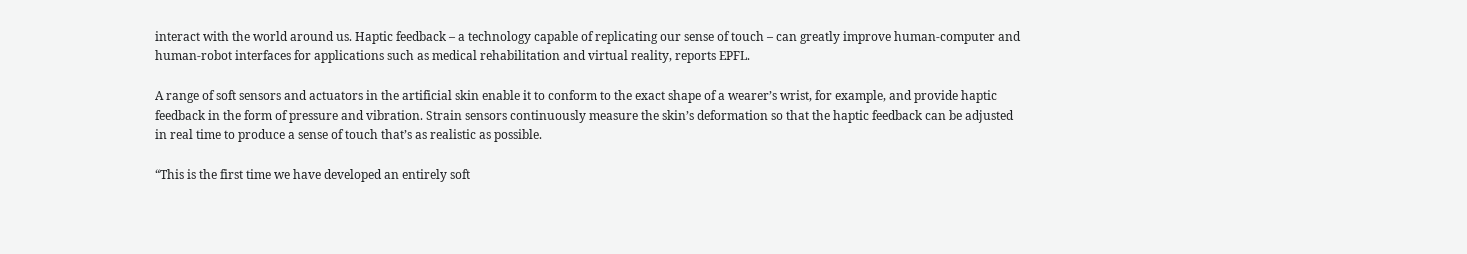interact with the world around us. Haptic feedback – a technology capable of replicating our sense of touch – can greatly improve human-computer and human-robot interfaces for applications such as medical rehabilitation and virtual reality, reports EPFL.

A range of soft sensors and actuators in the artificial skin enable it to conform to the exact shape of a wearer’s wrist, for example, and provide haptic feedback in the form of pressure and vibration. Strain sensors continuously measure the skin’s deformation so that the haptic feedback can be adjusted in real time to produce a sense of touch that’s as realistic as possible.

“This is the first time we have developed an entirely soft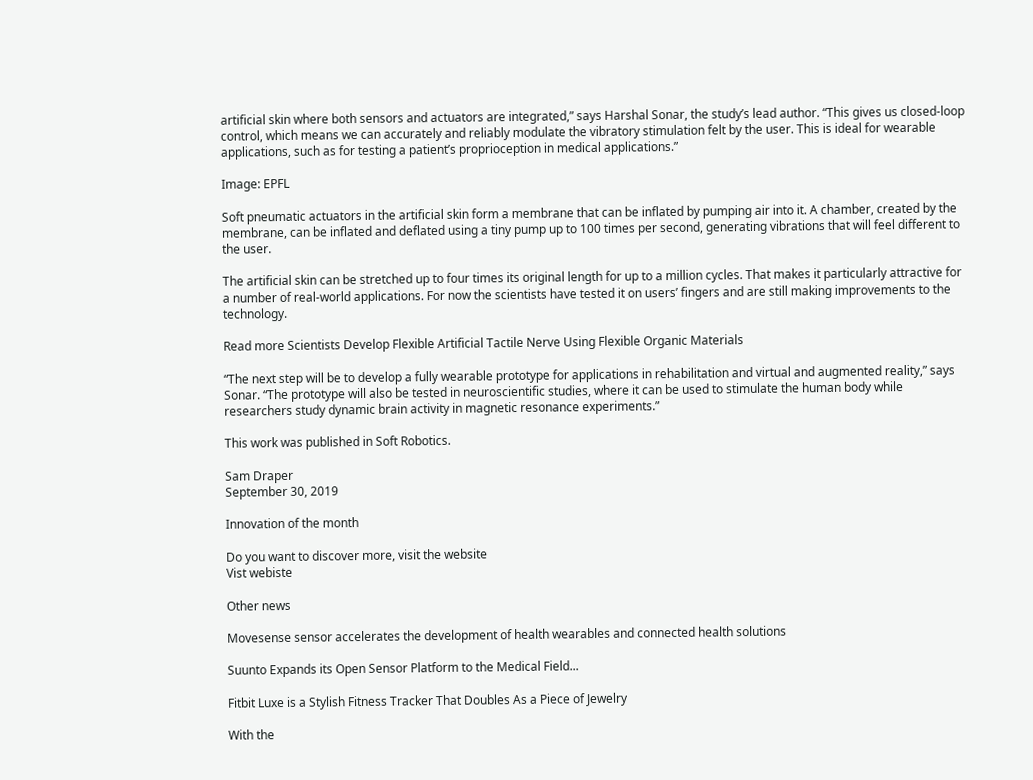artificial skin where both sensors and actuators are integrated,” says Harshal Sonar, the study’s lead author. “This gives us closed-loop control, which means we can accurately and reliably modulate the vibratory stimulation felt by the user. This is ideal for wearable applications, such as for testing a patient’s proprioception in medical applications.”

Image: EPFL

Soft pneumatic actuators in the artificial skin form a membrane that can be inflated by pumping air into it. A chamber, created by the membrane, can be inflated and deflated using a tiny pump up to 100 times per second, generating vibrations that will feel different to the user.

The artificial skin can be stretched up to four times its original length for up to a million cycles. That makes it particularly attractive for a number of real-world applications. For now the scientists have tested it on users’ fingers and are still making improvements to the technology.

Read more Scientists Develop Flexible Artificial Tactile Nerve Using Flexible Organic Materials

“The next step will be to develop a fully wearable prototype for applications in rehabilitation and virtual and augmented reality,” says Sonar. “The prototype will also be tested in neuroscientific studies, where it can be used to stimulate the human body while researchers study dynamic brain activity in magnetic resonance experiments.”

This work was published in Soft Robotics.

Sam Draper
September 30, 2019

Innovation of the month

Do you want to discover more, visit the website
Vist webiste

Other news

Movesense sensor accelerates the development of health wearables and connected health solutions

Suunto Expands its Open Sensor Platform to the Medical Field...

Fitbit Luxe is a Stylish Fitness Tracker That Doubles As a Piece of Jewelry

With the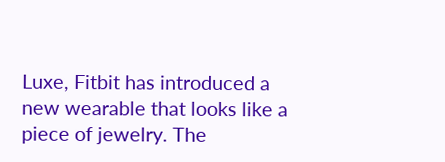Luxe, Fitbit has introduced a new wearable that looks like a piece of jewelry. The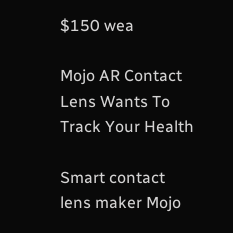$150 wea

Mojo AR Contact Lens Wants To Track Your Health

Smart contact lens maker Mojo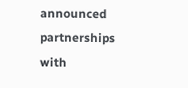announced partnerships with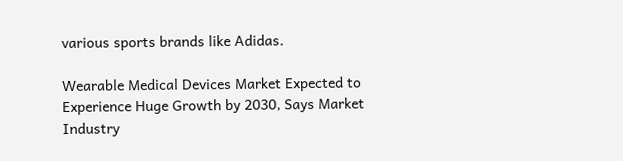various sports brands like Adidas.

Wearable Medical Devices Market Expected to Experience Huge Growth by 2030, Says Market Industry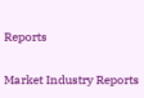Reports

Market Industry Reports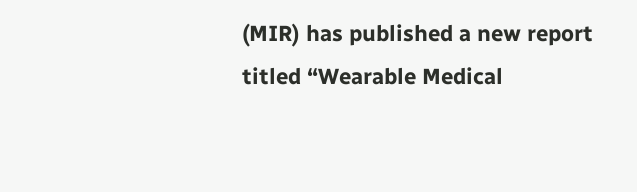(MIR) has published a new report titled “Wearable Medical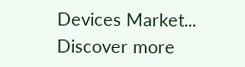Devices Market...
Discover more